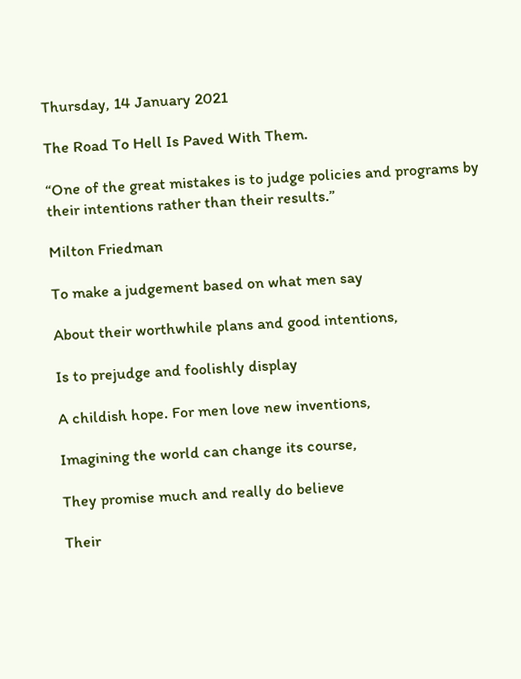Thursday, 14 January 2021

The Road To Hell Is Paved With Them.

“One of the great mistakes is to judge policies and programs by their intentions rather than their results.”

Milton Friedman

To make a judgement based on what men say

About their worthwhile plans and good intentions,

Is to prejudge and foolishly display

A childish hope. For men love new inventions,

Imagining the world can change its course,

They promise much and really do believe

Their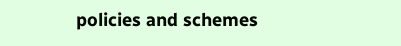policies and schemes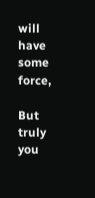will have some force,

But truly you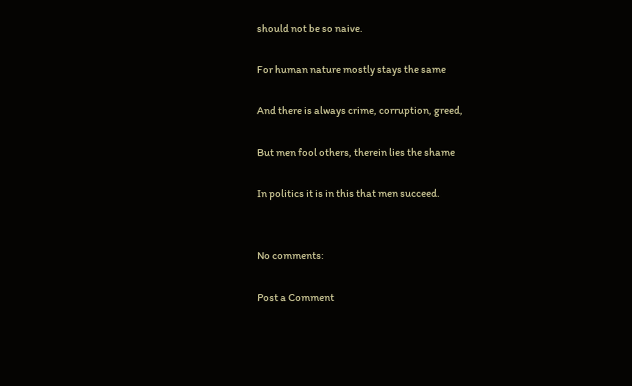should not be so naive.

For human nature mostly stays the same

And there is always crime, corruption, greed,

But men fool others, therein lies the shame

In politics it is in this that men succeed.


No comments:

Post a Comment